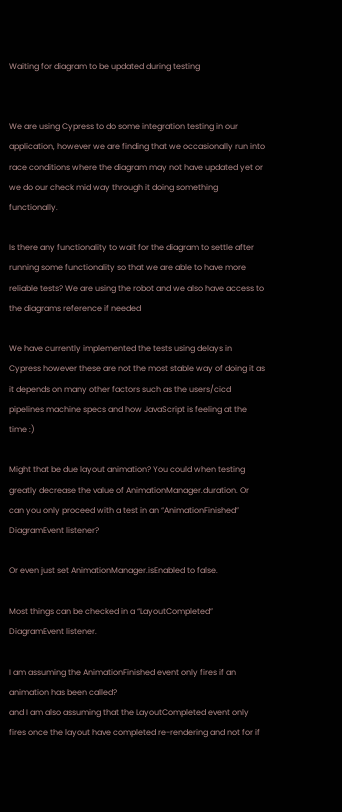Waiting for diagram to be updated during testing


We are using Cypress to do some integration testing in our application, however we are finding that we occasionally run into race conditions where the diagram may not have updated yet or we do our check mid way through it doing something functionally.

Is there any functionality to wait for the diagram to settle after running some functionality so that we are able to have more reliable tests? We are using the robot and we also have access to the diagrams reference if needed

We have currently implemented the tests using delays in Cypress however these are not the most stable way of doing it as it depends on many other factors such as the users/cicd pipelines machine specs and how JavaScript is feeling at the time :)

Might that be due layout animation? You could when testing greatly decrease the value of AnimationManager.duration. Or can you only proceed with a test in an “AnimationFinished” DiagramEvent listener?

Or even just set AnimationManager.isEnabled to false.

Most things can be checked in a “LayoutCompleted” DiagramEvent listener.

I am assuming the AnimationFinished event only fires if an animation has been called?
and I am also assuming that the LayoutCompleted event only fires once the layout have completed re-rendering and not for if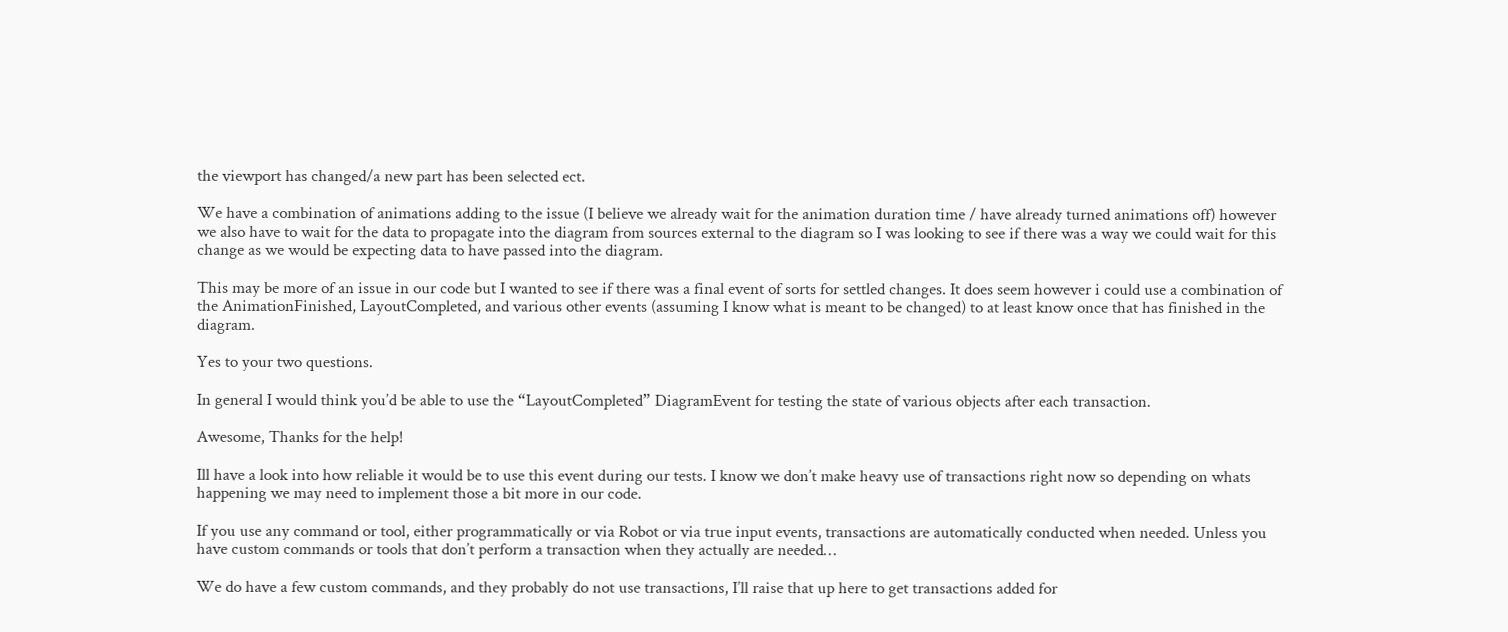the viewport has changed/a new part has been selected ect.

We have a combination of animations adding to the issue (I believe we already wait for the animation duration time / have already turned animations off) however we also have to wait for the data to propagate into the diagram from sources external to the diagram so I was looking to see if there was a way we could wait for this change as we would be expecting data to have passed into the diagram.

This may be more of an issue in our code but I wanted to see if there was a final event of sorts for settled changes. It does seem however i could use a combination of the AnimationFinished, LayoutCompleted, and various other events (assuming I know what is meant to be changed) to at least know once that has finished in the diagram.

Yes to your two questions.

In general I would think you’d be able to use the “LayoutCompleted” DiagramEvent for testing the state of various objects after each transaction.

Awesome, Thanks for the help!

Ill have a look into how reliable it would be to use this event during our tests. I know we don’t make heavy use of transactions right now so depending on whats happening we may need to implement those a bit more in our code.

If you use any command or tool, either programmatically or via Robot or via true input events, transactions are automatically conducted when needed. Unless you have custom commands or tools that don’t perform a transaction when they actually are needed…

We do have a few custom commands, and they probably do not use transactions, I’ll raise that up here to get transactions added for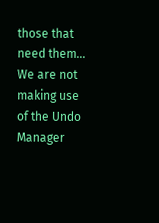those that need them… We are not making use of the Undo Manager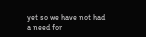yet so we have not had a need for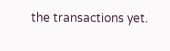the transactions yet.